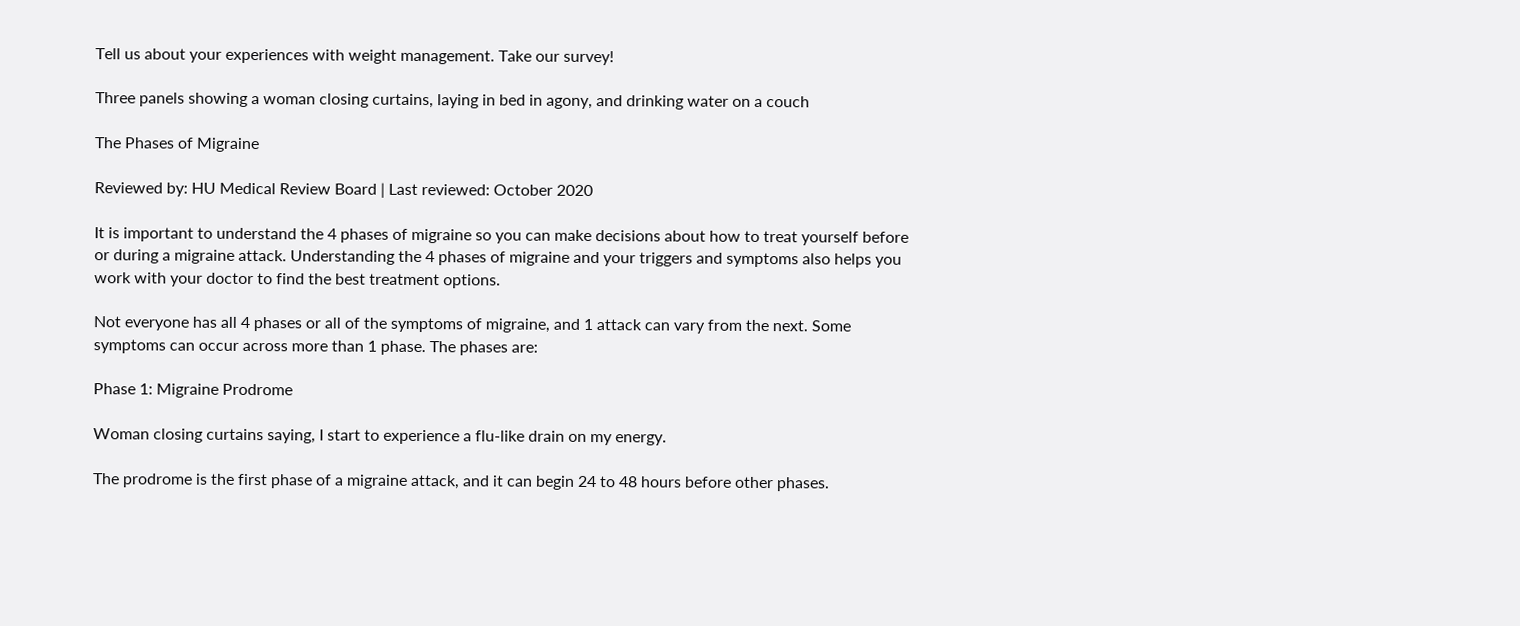Tell us about your experiences with weight management. Take our survey!

Three panels showing a woman closing curtains, laying in bed in agony, and drinking water on a couch

The Phases of Migraine

Reviewed by: HU Medical Review Board | Last reviewed: October 2020

It is important to understand the 4 phases of migraine so you can make decisions about how to treat yourself before or during a migraine attack. Understanding the 4 phases of migraine and your triggers and symptoms also helps you work with your doctor to find the best treatment options.

Not everyone has all 4 phases or all of the symptoms of migraine, and 1 attack can vary from the next. Some symptoms can occur across more than 1 phase. The phases are:

Phase 1: Migraine Prodrome

Woman closing curtains saying, I start to experience a flu-like drain on my energy.

The prodrome is the first phase of a migraine attack, and it can begin 24 to 48 hours before other phases.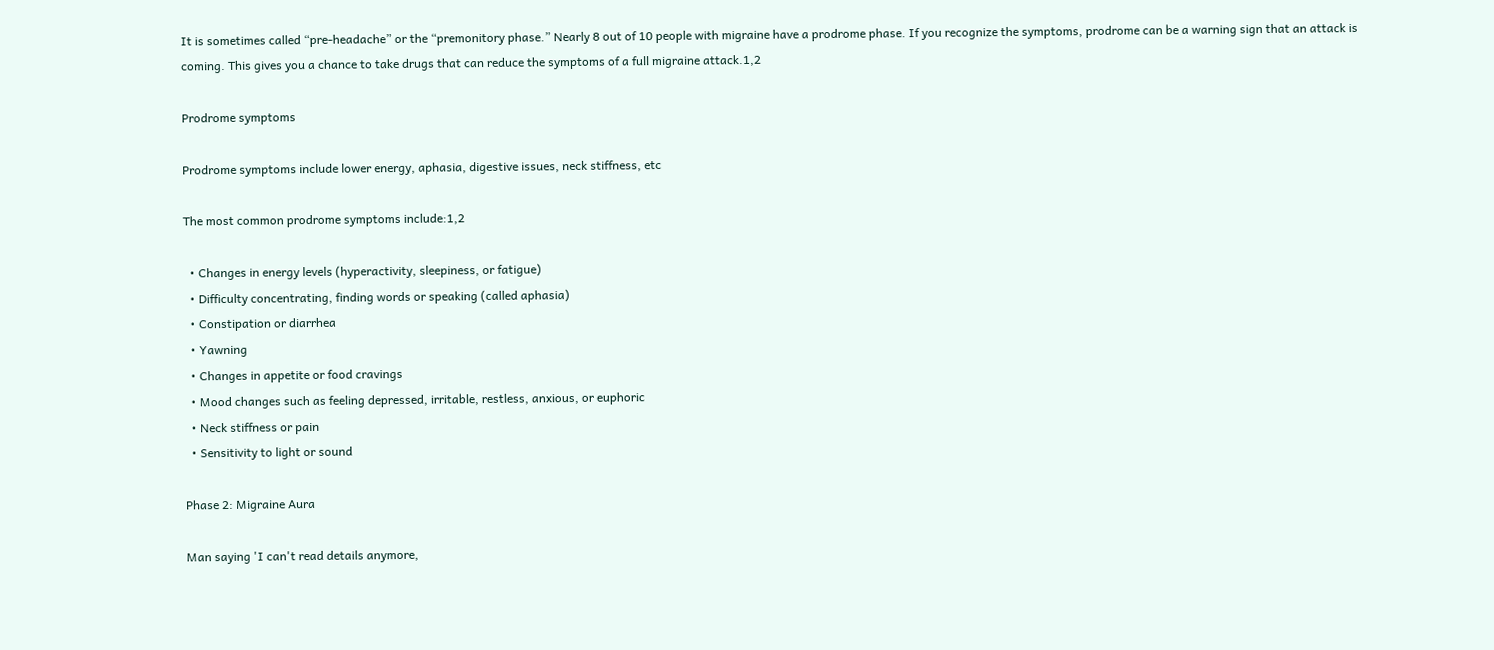It is sometimes called “pre-headache” or the “premonitory phase.” Nearly 8 out of 10 people with migraine have a prodrome phase. If you recognize the symptoms, prodrome can be a warning sign that an attack is coming. This gives you a chance to take drugs that can reduce the symptoms of a full migraine attack.1,2

Prodrome symptoms

Prodrome symptoms include lower energy, aphasia, digestive issues, neck stiffness, etc

The most common prodrome symptoms include:1,2

  • Changes in energy levels (hyperactivity, sleepiness, or fatigue)
  • Difficulty concentrating, finding words or speaking (called aphasia)
  • Constipation or diarrhea
  • Yawning
  • Changes in appetite or food cravings
  • Mood changes such as feeling depressed, irritable, restless, anxious, or euphoric
  • Neck stiffness or pain
  • Sensitivity to light or sound

Phase 2: Migraine Aura

Man saying 'I can't read details anymore,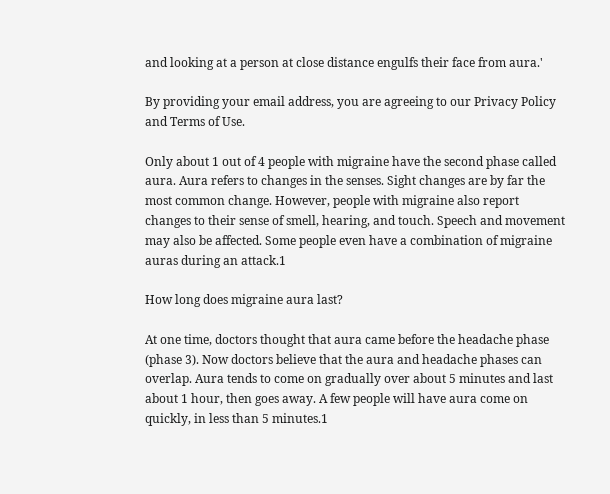and looking at a person at close distance engulfs their face from aura.'

By providing your email address, you are agreeing to our Privacy Policy and Terms of Use.

Only about 1 out of 4 people with migraine have the second phase called aura. Aura refers to changes in the senses. Sight changes are by far the most common change. However, people with migraine also report changes to their sense of smell, hearing, and touch. Speech and movement may also be affected. Some people even have a combination of migraine auras during an attack.1

How long does migraine aura last?

At one time, doctors thought that aura came before the headache phase (phase 3). Now doctors believe that the aura and headache phases can overlap. Aura tends to come on gradually over about 5 minutes and last about 1 hour, then goes away. A few people will have aura come on quickly, in less than 5 minutes.1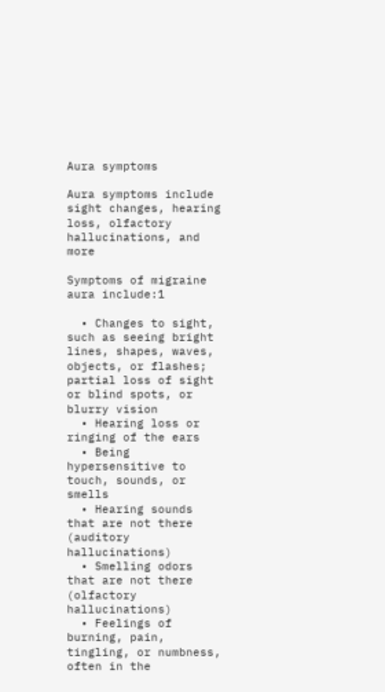Aura symptoms

Aura symptoms include sight changes, hearing loss, olfactory hallucinations, and more

Symptoms of migraine aura include:1

  • Changes to sight, such as seeing bright lines, shapes, waves, objects, or flashes; partial loss of sight or blind spots, or blurry vision
  • Hearing loss or ringing of the ears
  • Being hypersensitive to touch, sounds, or smells
  • Hearing sounds that are not there (auditory hallucinations)
  • Smelling odors that are not there (olfactory hallucinations)
  • Feelings of burning, pain, tingling, or numbness, often in the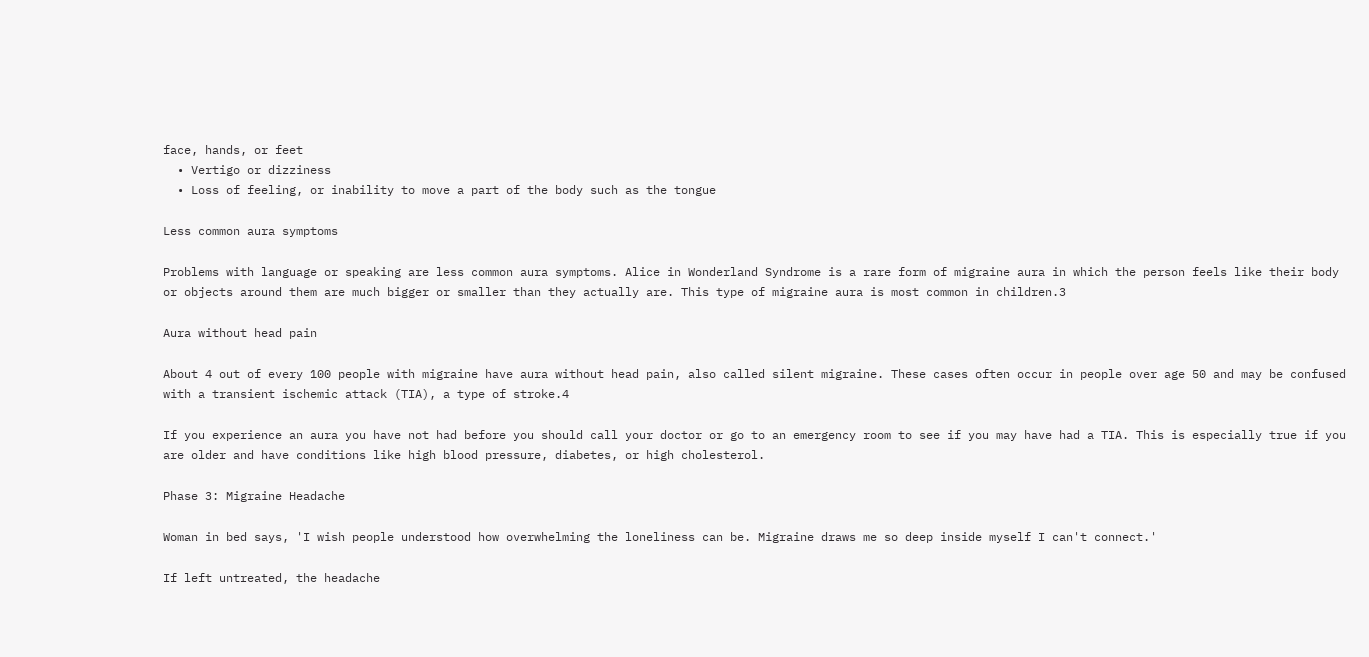face, hands, or feet
  • Vertigo or dizziness
  • Loss of feeling, or inability to move a part of the body such as the tongue

Less common aura symptoms

Problems with language or speaking are less common aura symptoms. Alice in Wonderland Syndrome is a rare form of migraine aura in which the person feels like their body or objects around them are much bigger or smaller than they actually are. This type of migraine aura is most common in children.3

Aura without head pain

About 4 out of every 100 people with migraine have aura without head pain, also called silent migraine. These cases often occur in people over age 50 and may be confused with a transient ischemic attack (TIA), a type of stroke.4

If you experience an aura you have not had before you should call your doctor or go to an emergency room to see if you may have had a TIA. This is especially true if you are older and have conditions like high blood pressure, diabetes, or high cholesterol.

Phase 3: Migraine Headache

Woman in bed says, 'I wish people understood how overwhelming the loneliness can be. Migraine draws me so deep inside myself I can't connect.'

If left untreated, the headache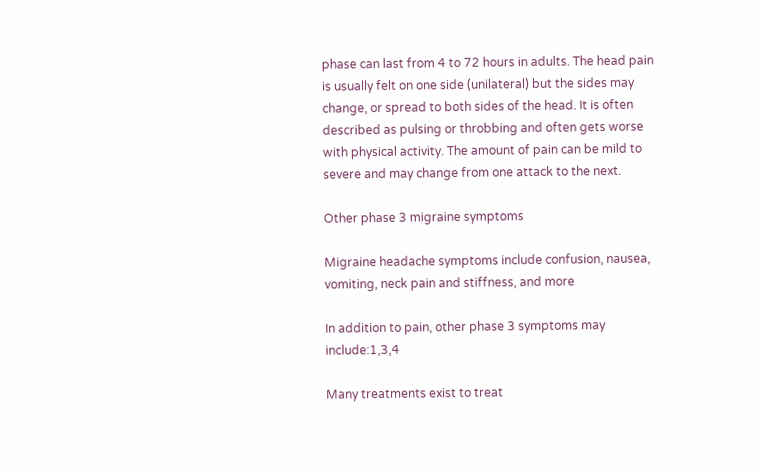phase can last from 4 to 72 hours in adults. The head pain is usually felt on one side (unilateral) but the sides may change, or spread to both sides of the head. It is often described as pulsing or throbbing and often gets worse with physical activity. The amount of pain can be mild to severe and may change from one attack to the next.

Other phase 3 migraine symptoms

Migraine headache symptoms include confusion, nausea, vomiting, neck pain and stiffness, and more

In addition to pain, other phase 3 symptoms may include:1,3,4

Many treatments exist to treat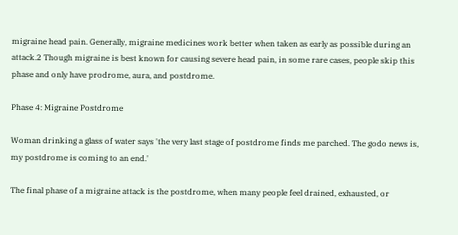migraine head pain. Generally, migraine medicines work better when taken as early as possible during an attack.2 Though migraine is best known for causing severe head pain, in some rare cases, people skip this phase and only have prodrome, aura, and postdrome.

Phase 4: Migraine Postdrome

Woman drinking a glass of water says 'the very last stage of postdrome finds me parched. The godo news is, my postdrome is coming to an end.'

The final phase of a migraine attack is the postdrome, when many people feel drained, exhausted, or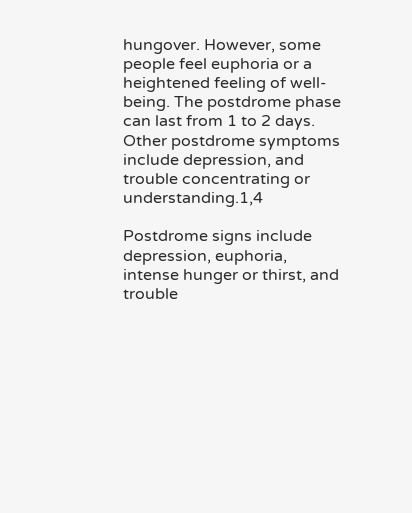hungover. However, some people feel euphoria or a heightened feeling of well-being. The postdrome phase can last from 1 to 2 days. Other postdrome symptoms include depression, and trouble concentrating or understanding.1,4

Postdrome signs include depression, euphoria, intense hunger or thirst, and trouble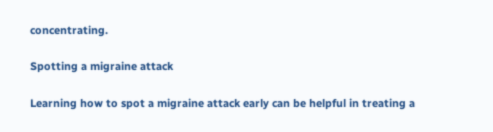concentrating.

Spotting a migraine attack

Learning how to spot a migraine attack early can be helpful in treating a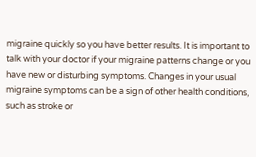migraine quickly so you have better results. It is important to talk with your doctor if your migraine patterns change or you have new or disturbing symptoms. Changes in your usual migraine symptoms can be a sign of other health conditions, such as stroke or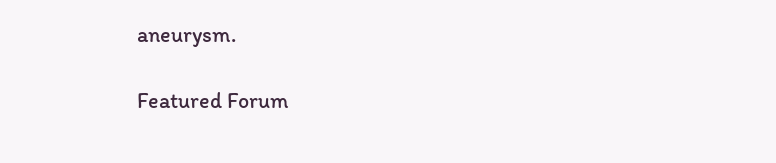aneurysm.

Featured Forum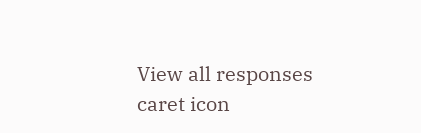View all responses caret icon